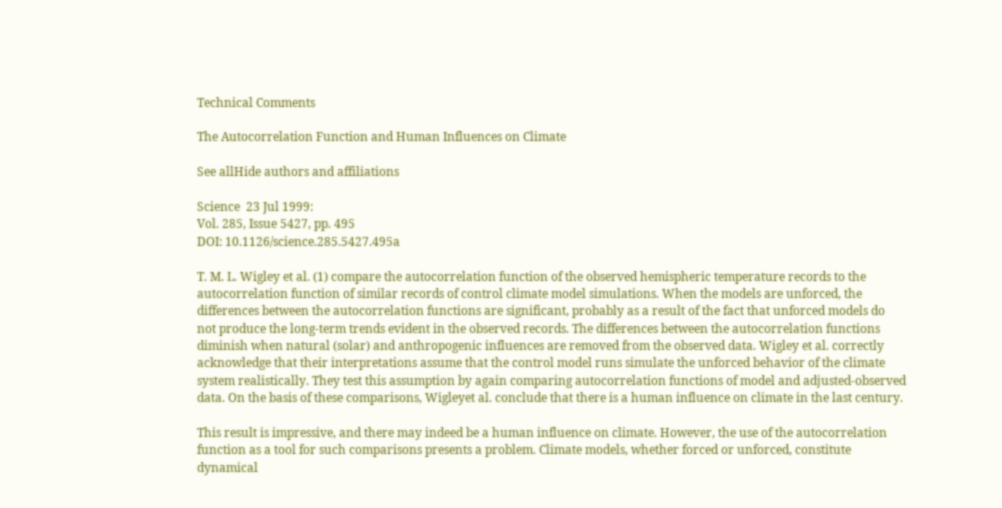Technical Comments

The Autocorrelation Function and Human Influences on Climate

See allHide authors and affiliations

Science  23 Jul 1999:
Vol. 285, Issue 5427, pp. 495
DOI: 10.1126/science.285.5427.495a

T. M. L. Wigley et al. (1) compare the autocorrelation function of the observed hemispheric temperature records to the autocorrelation function of similar records of control climate model simulations. When the models are unforced, the differences between the autocorrelation functions are significant, probably as a result of the fact that unforced models do not produce the long-term trends evident in the observed records. The differences between the autocorrelation functions diminish when natural (solar) and anthropogenic influences are removed from the observed data. Wigley et al. correctly acknowledge that their interpretations assume that the control model runs simulate the unforced behavior of the climate system realistically. They test this assumption by again comparing autocorrelation functions of model and adjusted-observed data. On the basis of these comparisons, Wigleyet al. conclude that there is a human influence on climate in the last century.

This result is impressive, and there may indeed be a human influence on climate. However, the use of the autocorrelation function as a tool for such comparisons presents a problem. Climate models, whether forced or unforced, constitute dynamical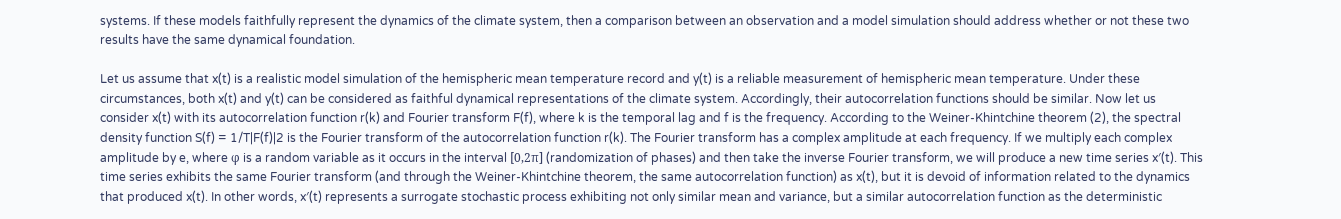systems. If these models faithfully represent the dynamics of the climate system, then a comparison between an observation and a model simulation should address whether or not these two results have the same dynamical foundation.

Let us assume that x(t) is a realistic model simulation of the hemispheric mean temperature record and y(t) is a reliable measurement of hemispheric mean temperature. Under these circumstances, both x(t) and y(t) can be considered as faithful dynamical representations of the climate system. Accordingly, their autocorrelation functions should be similar. Now let us consider x(t) with its autocorrelation function r(k) and Fourier transform F(f), where k is the temporal lag and f is the frequency. According to the Weiner-Khintchine theorem (2), the spectral density function S(f) = 1/T|F(f)|2 is the Fourier transform of the autocorrelation function r(k). The Fourier transform has a complex amplitude at each frequency. If we multiply each complex amplitude by e, where φ is a random variable as it occurs in the interval [0,2π] (randomization of phases) and then take the inverse Fourier transform, we will produce a new time series x′(t). This time series exhibits the same Fourier transform (and through the Weiner-Khintchine theorem, the same autocorrelation function) as x(t), but it is devoid of information related to the dynamics that produced x(t). In other words, x′(t) represents a surrogate stochastic process exhibiting not only similar mean and variance, but a similar autocorrelation function as the deterministic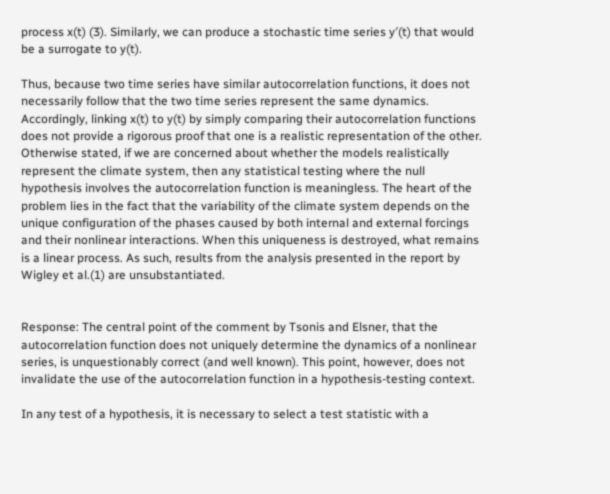process x(t) (3). Similarly, we can produce a stochastic time series y′(t) that would be a surrogate to y(t).

Thus, because two time series have similar autocorrelation functions, it does not necessarily follow that the two time series represent the same dynamics. Accordingly, linking x(t) to y(t) by simply comparing their autocorrelation functions does not provide a rigorous proof that one is a realistic representation of the other. Otherwise stated, if we are concerned about whether the models realistically represent the climate system, then any statistical testing where the null hypothesis involves the autocorrelation function is meaningless. The heart of the problem lies in the fact that the variability of the climate system depends on the unique configuration of the phases caused by both internal and external forcings and their nonlinear interactions. When this uniqueness is destroyed, what remains is a linear process. As such, results from the analysis presented in the report by Wigley et al.(1) are unsubstantiated.


Response: The central point of the comment by Tsonis and Elsner, that the autocorrelation function does not uniquely determine the dynamics of a nonlinear series, is unquestionably correct (and well known). This point, however, does not invalidate the use of the autocorrelation function in a hypothesis-testing context.

In any test of a hypothesis, it is necessary to select a test statistic with a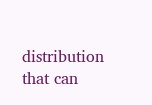distribution that can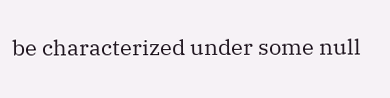be characterized under some null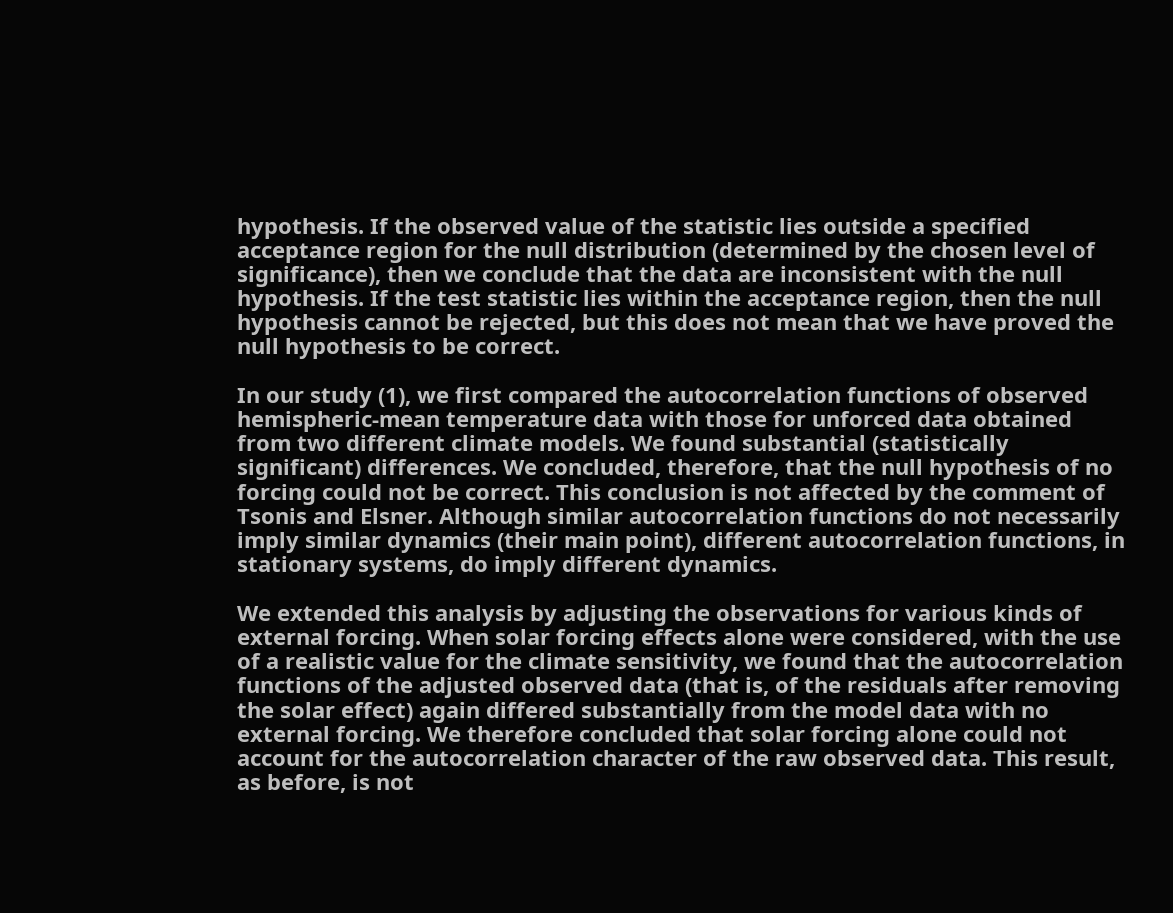hypothesis. If the observed value of the statistic lies outside a specified acceptance region for the null distribution (determined by the chosen level of significance), then we conclude that the data are inconsistent with the null hypothesis. If the test statistic lies within the acceptance region, then the null hypothesis cannot be rejected, but this does not mean that we have proved the null hypothesis to be correct.

In our study (1), we first compared the autocorrelation functions of observed hemispheric-mean temperature data with those for unforced data obtained from two different climate models. We found substantial (statistically significant) differences. We concluded, therefore, that the null hypothesis of no forcing could not be correct. This conclusion is not affected by the comment of Tsonis and Elsner. Although similar autocorrelation functions do not necessarily imply similar dynamics (their main point), different autocorrelation functions, in stationary systems, do imply different dynamics.

We extended this analysis by adjusting the observations for various kinds of external forcing. When solar forcing effects alone were considered, with the use of a realistic value for the climate sensitivity, we found that the autocorrelation functions of the adjusted observed data (that is, of the residuals after removing the solar effect) again differed substantially from the model data with no external forcing. We therefore concluded that solar forcing alone could not account for the autocorrelation character of the raw observed data. This result, as before, is not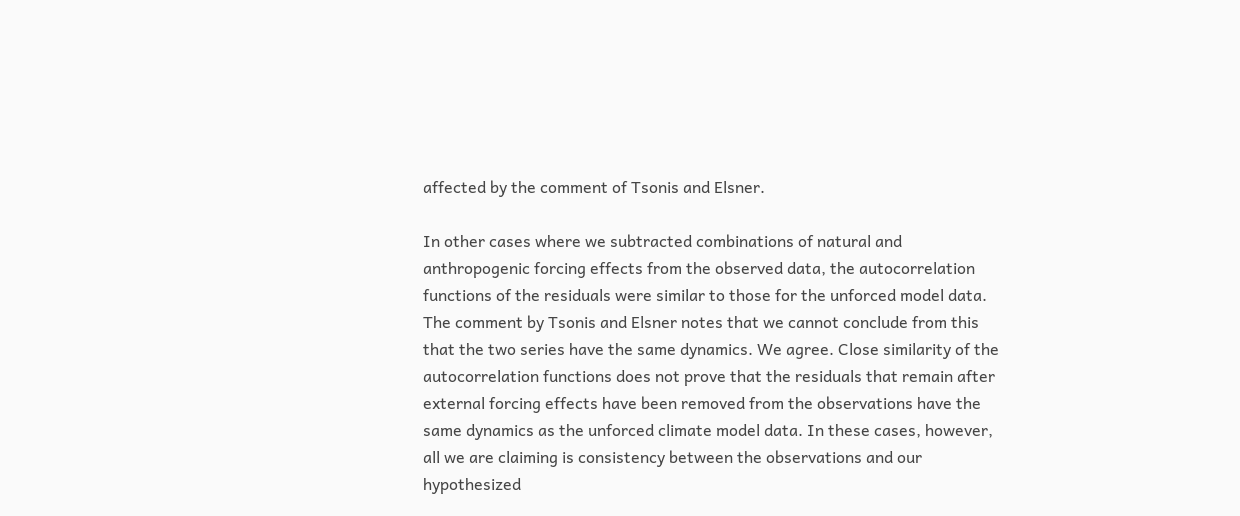affected by the comment of Tsonis and Elsner.

In other cases where we subtracted combinations of natural and anthropogenic forcing effects from the observed data, the autocorrelation functions of the residuals were similar to those for the unforced model data. The comment by Tsonis and Elsner notes that we cannot conclude from this that the two series have the same dynamics. We agree. Close similarity of the autocorrelation functions does not prove that the residuals that remain after external forcing effects have been removed from the observations have the same dynamics as the unforced climate model data. In these cases, however, all we are claiming is consistency between the observations and our hypothesized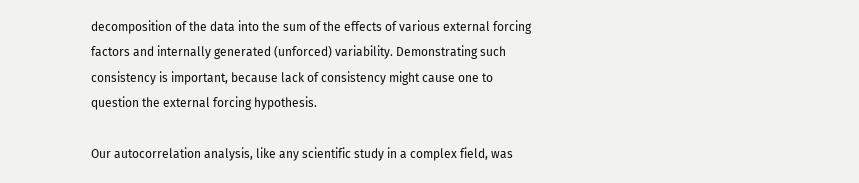decomposition of the data into the sum of the effects of various external forcing factors and internally generated (unforced) variability. Demonstrating such consistency is important, because lack of consistency might cause one to question the external forcing hypothesis.

Our autocorrelation analysis, like any scientific study in a complex field, was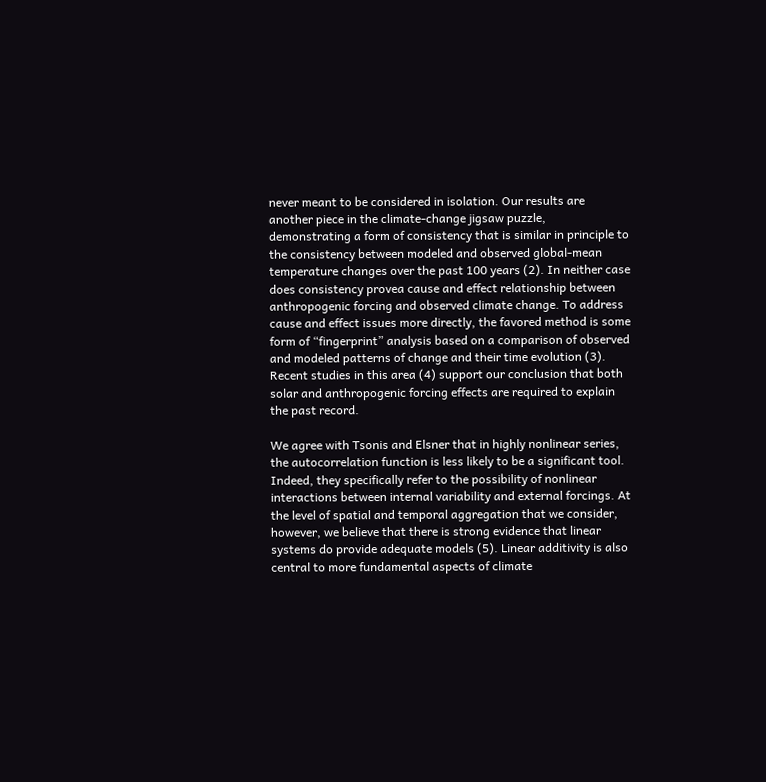never meant to be considered in isolation. Our results are another piece in the climate-change jigsaw puzzle, demonstrating a form of consistency that is similar in principle to the consistency between modeled and observed global-mean temperature changes over the past 100 years (2). In neither case does consistency provea cause and effect relationship between anthropogenic forcing and observed climate change. To address cause and effect issues more directly, the favored method is some form of “fingerprint” analysis based on a comparison of observed and modeled patterns of change and their time evolution (3). Recent studies in this area (4) support our conclusion that both solar and anthropogenic forcing effects are required to explain the past record.

We agree with Tsonis and Elsner that in highly nonlinear series, the autocorrelation function is less likely to be a significant tool. Indeed, they specifically refer to the possibility of nonlinear interactions between internal variability and external forcings. At the level of spatial and temporal aggregation that we consider, however, we believe that there is strong evidence that linear systems do provide adequate models (5). Linear additivity is also central to more fundamental aspects of climate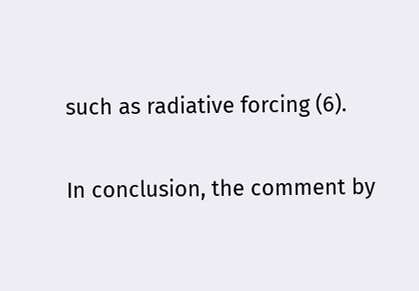such as radiative forcing (6).

In conclusion, the comment by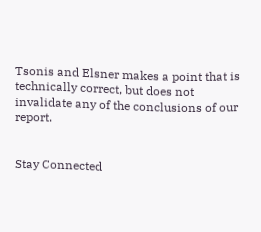Tsonis and Elsner makes a point that is technically correct, but does not invalidate any of the conclusions of our report.


Stay Connected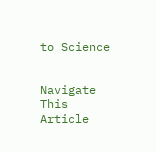to Science


Navigate This Article